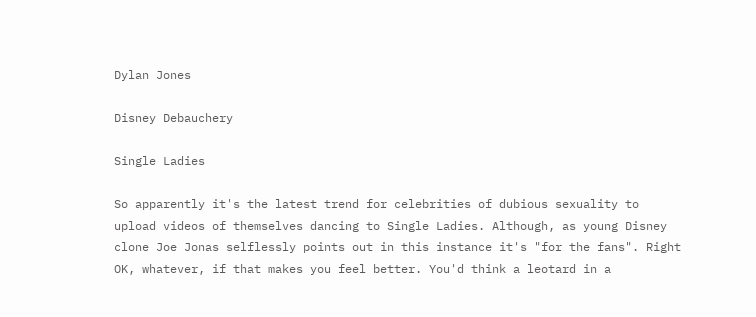Dylan Jones

Disney Debauchery

Single Ladies

So apparently it's the latest trend for celebrities of dubious sexuality to upload videos of themselves dancing to Single Ladies. Although, as young Disney clone Joe Jonas selflessly points out in this instance it's "for the fans". Right OK, whatever, if that makes you feel better. You'd think a leotard in a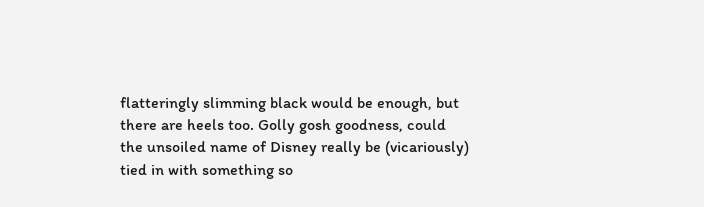flatteringly slimming black would be enough, but there are heels too. Golly gosh goodness, could the unsoiled name of Disney really be (vicariously) tied in with something so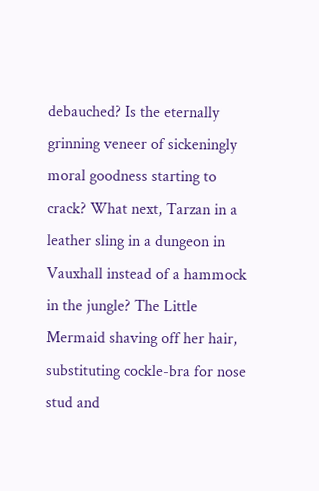debauched? Is the eternally grinning veneer of sickeningly moral goodness starting to crack? What next, Tarzan in a leather sling in a dungeon in Vauxhall instead of a hammock in the jungle? The Little Mermaid shaving off her hair, substituting cockle-bra for nose stud and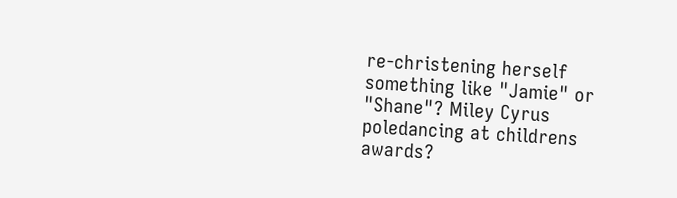re-christening herself something like "Jamie" or "Shane"? Miley Cyrus poledancing at childrens awards?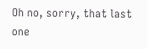Oh no, sorry, that last one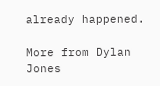already happened.

More from Dylan Jones